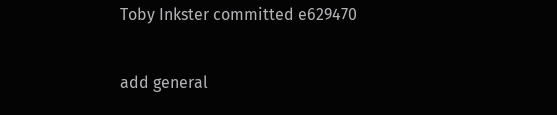Toby Inkster committed e629470

add general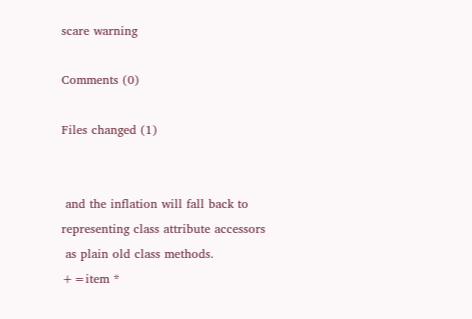scare warning

Comments (0)

Files changed (1)


 and the inflation will fall back to representing class attribute accessors
 as plain old class methods.
+=item *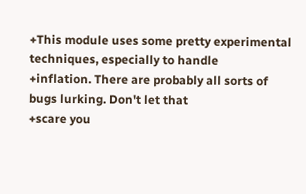+This module uses some pretty experimental techniques, especially to handle
+inflation. There are probably all sorts of bugs lurking. Don't let that
+scare you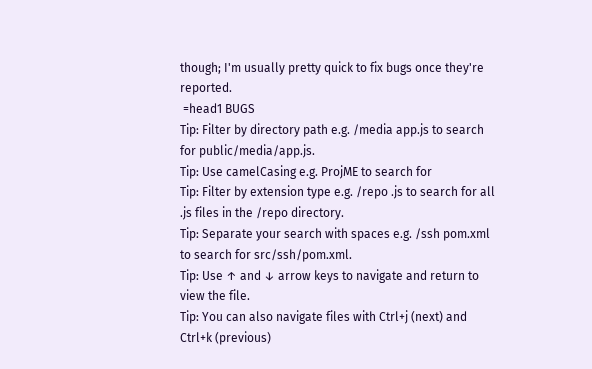though; I'm usually pretty quick to fix bugs once they're reported.
 =head1 BUGS
Tip: Filter by directory path e.g. /media app.js to search for public/media/app.js.
Tip: Use camelCasing e.g. ProjME to search for
Tip: Filter by extension type e.g. /repo .js to search for all .js files in the /repo directory.
Tip: Separate your search with spaces e.g. /ssh pom.xml to search for src/ssh/pom.xml.
Tip: Use ↑ and ↓ arrow keys to navigate and return to view the file.
Tip: You can also navigate files with Ctrl+j (next) and Ctrl+k (previous)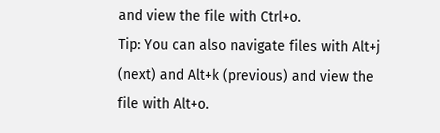and view the file with Ctrl+o.
Tip: You can also navigate files with Alt+j (next) and Alt+k (previous) and view the file with Alt+o.